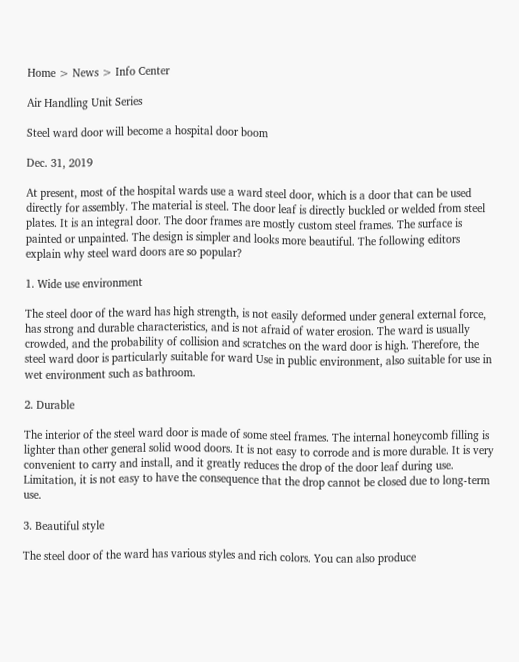Home > News > Info Center

Air Handling Unit Series

Steel ward door will become a hospital door boom

Dec. 31, 2019

At present, most of the hospital wards use a ward steel door, which is a door that can be used directly for assembly. The material is steel. The door leaf is directly buckled or welded from steel plates. It is an integral door. The door frames are mostly custom steel frames. The surface is painted or unpainted. The design is simpler and looks more beautiful. The following editors explain why steel ward doors are so popular?

1. Wide use environment

The steel door of the ward has high strength, is not easily deformed under general external force, has strong and durable characteristics, and is not afraid of water erosion. The ward is usually crowded, and the probability of collision and scratches on the ward door is high. Therefore, the steel ward door is particularly suitable for ward Use in public environment, also suitable for use in wet environment such as bathroom.

2. Durable

The interior of the steel ward door is made of some steel frames. The internal honeycomb filling is lighter than other general solid wood doors. It is not easy to corrode and is more durable. It is very convenient to carry and install, and it greatly reduces the drop of the door leaf during use. Limitation, it is not easy to have the consequence that the drop cannot be closed due to long-term use.

3. Beautiful style

The steel door of the ward has various styles and rich colors. You can also produce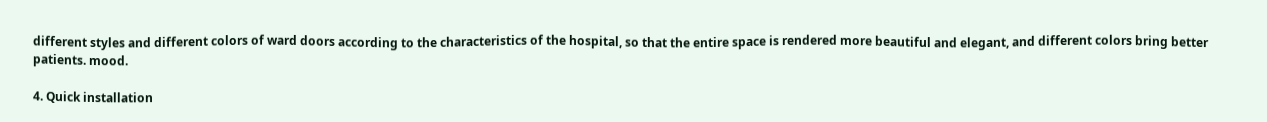different styles and different colors of ward doors according to the characteristics of the hospital, so that the entire space is rendered more beautiful and elegant, and different colors bring better patients. mood.

4. Quick installation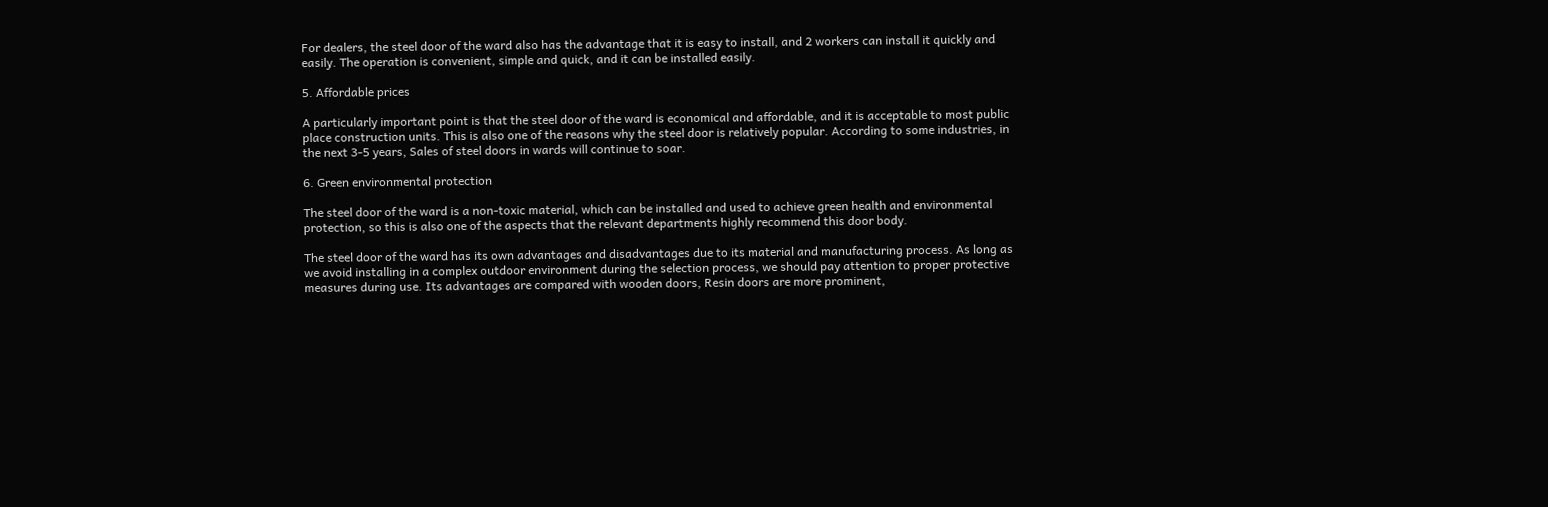For dealers, the steel door of the ward also has the advantage that it is easy to install, and 2 workers can install it quickly and easily. The operation is convenient, simple and quick, and it can be installed easily.

5. Affordable prices

A particularly important point is that the steel door of the ward is economical and affordable, and it is acceptable to most public place construction units. This is also one of the reasons why the steel door is relatively popular. According to some industries, in the next 3-5 years, Sales of steel doors in wards will continue to soar.

6. Green environmental protection

The steel door of the ward is a non-toxic material, which can be installed and used to achieve green health and environmental protection, so this is also one of the aspects that the relevant departments highly recommend this door body.

The steel door of the ward has its own advantages and disadvantages due to its material and manufacturing process. As long as we avoid installing in a complex outdoor environment during the selection process, we should pay attention to proper protective measures during use. Its advantages are compared with wooden doors, Resin doors are more prominent,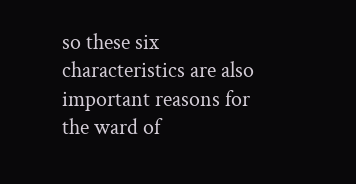so these six characteristics are also important reasons for the ward of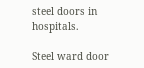steel doors in hospitals.

Steel ward door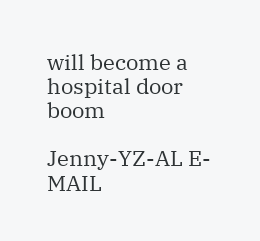will become a hospital door boom

Jenny-YZ-AL E-MAIL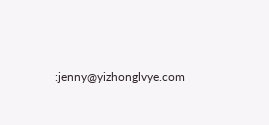:jenny@yizhonglvye.com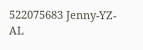522075683 Jenny-YZ-AL